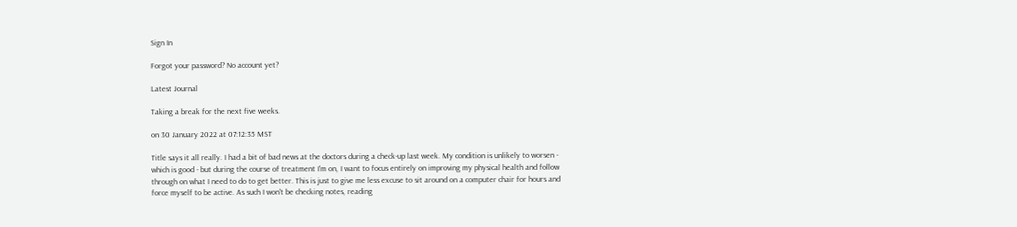Sign In

Forgot your password? No account yet?

Latest Journal

Taking a break for the next five weeks.

on 30 January 2022 at 07:12:35 MST

Title says it all really. I had a bit of bad news at the doctors during a check-up last week. My condition is unlikely to worsen - which is good - but during the course of treatment I'm on, I want to focus entirely on improving my physical health and follow through on what I need to do to get better. This is just to give me less excuse to sit around on a computer chair for hours and force myself to be active. As such I won't be checking notes, reading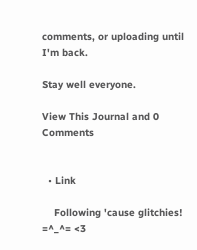comments, or uploading until I'm back.

Stay well everyone.

View This Journal and 0 Comments


  • Link

    Following 'cause glitchies! =^_^= <3